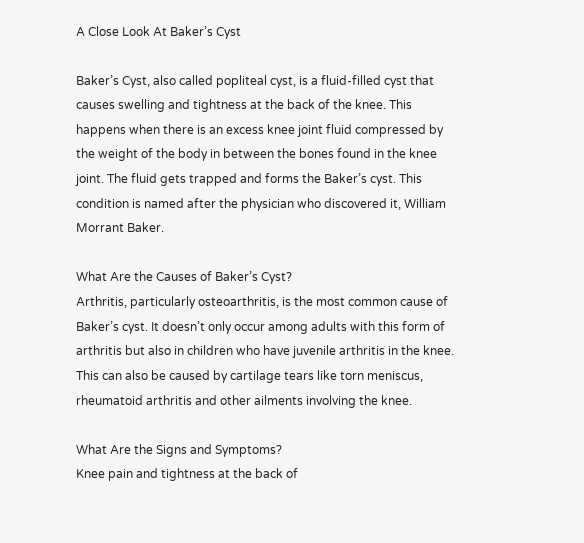A Close Look At Baker’s Cyst

Baker’s Cyst, also called popliteal cyst, is a fluid-filled cyst that causes swelling and tightness at the back of the knee. This happens when there is an excess knee joint fluid compressed by the weight of the body in between the bones found in the knee joint. The fluid gets trapped and forms the Baker’s cyst. This condition is named after the physician who discovered it, William Morrant Baker.

What Are the Causes of Baker’s Cyst?
Arthritis, particularly osteoarthritis, is the most common cause of Baker’s cyst. It doesn’t only occur among adults with this form of arthritis but also in children who have juvenile arthritis in the knee. This can also be caused by cartilage tears like torn meniscus, rheumatoid arthritis and other ailments involving the knee.

What Are the Signs and Symptoms?
Knee pain and tightness at the back of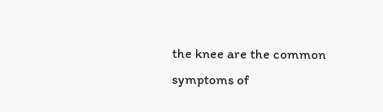the knee are the common symptoms of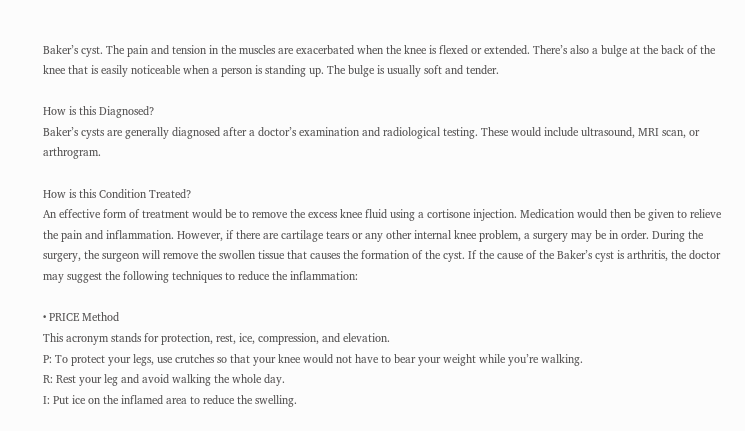Baker’s cyst. The pain and tension in the muscles are exacerbated when the knee is flexed or extended. There’s also a bulge at the back of the knee that is easily noticeable when a person is standing up. The bulge is usually soft and tender.

How is this Diagnosed?
Baker’s cysts are generally diagnosed after a doctor’s examination and radiological testing. These would include ultrasound, MRI scan, or arthrogram.

How is this Condition Treated?
An effective form of treatment would be to remove the excess knee fluid using a cortisone injection. Medication would then be given to relieve the pain and inflammation. However, if there are cartilage tears or any other internal knee problem, a surgery may be in order. During the surgery, the surgeon will remove the swollen tissue that causes the formation of the cyst. If the cause of the Baker’s cyst is arthritis, the doctor may suggest the following techniques to reduce the inflammation:

• PRICE Method
This acronym stands for protection, rest, ice, compression, and elevation.
P: To protect your legs, use crutches so that your knee would not have to bear your weight while you’re walking.
R: Rest your leg and avoid walking the whole day.
I: Put ice on the inflamed area to reduce the swelling.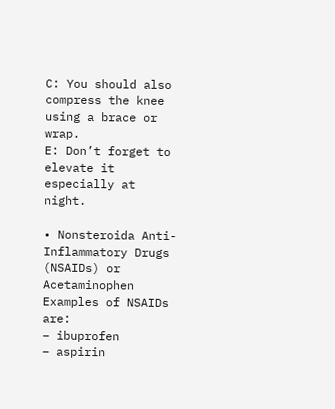C: You should also compress the knee using a brace or wrap.
E: Don’t forget to elevate it especially at night.

• Nonsteroida Anti-Inflammatory Drugs (NSAIDs) or Acetaminophen
Examples of NSAIDs are:
– ibuprofen
– aspirin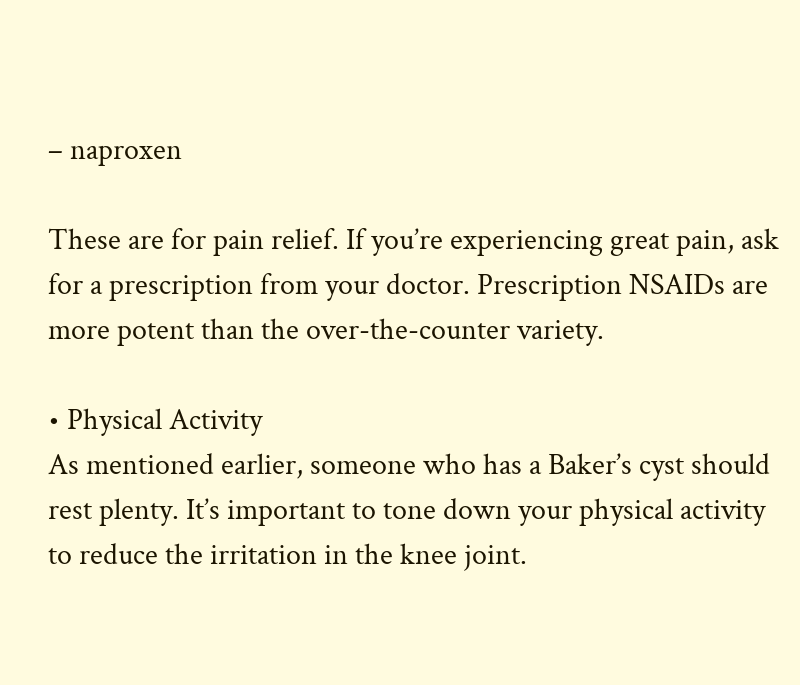– naproxen

These are for pain relief. If you’re experiencing great pain, ask for a prescription from your doctor. Prescription NSAIDs are more potent than the over-the-counter variety.

• Physical Activity
As mentioned earlier, someone who has a Baker’s cyst should rest plenty. It’s important to tone down your physical activity to reduce the irritation in the knee joint.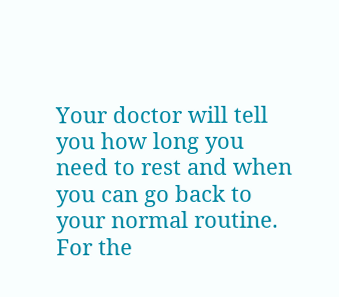Your doctor will tell you how long you need to rest and when you can go back to your normal routine. For the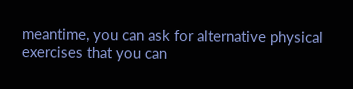meantime, you can ask for alternative physical exercises that you can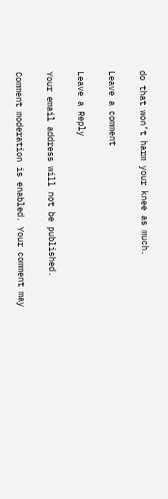do that won’t harm your knee as much.

Leave a comment

Leave a Reply

Your email address will not be published.

Comment moderation is enabled. Your comment may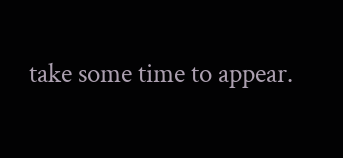take some time to appear.